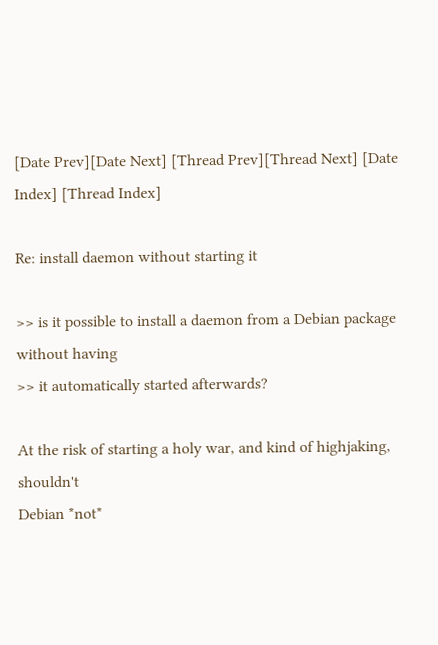[Date Prev][Date Next] [Thread Prev][Thread Next] [Date Index] [Thread Index]

Re: install daemon without starting it

>> is it possible to install a daemon from a Debian package without having
>> it automatically started afterwards?

At the risk of starting a holy war, and kind of highjaking, shouldn't
Debian *not*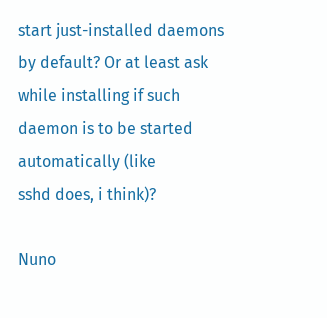start just-installed daemons by default? Or at least ask
while installing if such daemon is to be started automatically (like
sshd does, i think)?

Nuno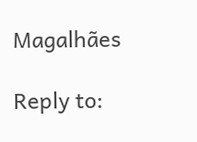Magalhães

Reply to: